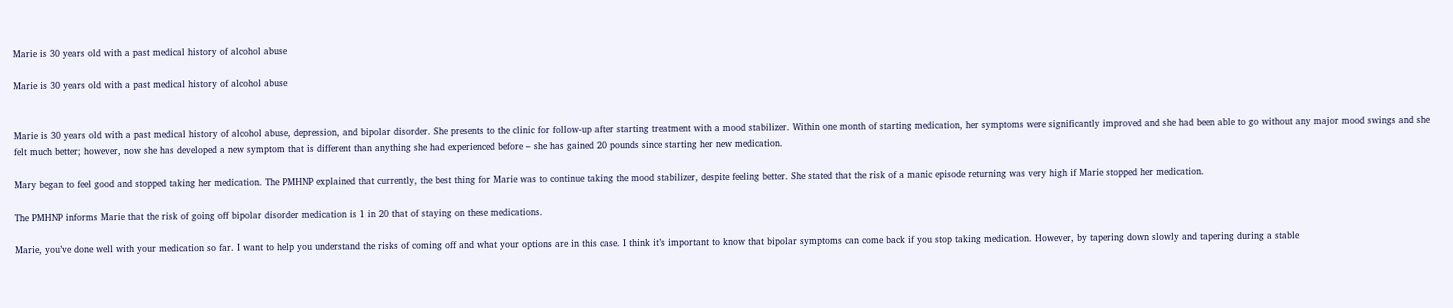Marie is 30 years old with a past medical history of alcohol abuse

Marie is 30 years old with a past medical history of alcohol abuse


Marie is 30 years old with a past medical history of alcohol abuse, depression, and bipolar disorder. She presents to the clinic for follow-up after starting treatment with a mood stabilizer. Within one month of starting medication, her symptoms were significantly improved and she had been able to go without any major mood swings and she felt much better; however, now she has developed a new symptom that is different than anything she had experienced before – she has gained 20 pounds since starting her new medication.

Mary began to feel good and stopped taking her medication. The PMHNP explained that currently, the best thing for Marie was to continue taking the mood stabilizer, despite feeling better. She stated that the risk of a manic episode returning was very high if Marie stopped her medication.

The PMHNP informs Marie that the risk of going off bipolar disorder medication is 1 in 20 that of staying on these medications.

Marie, you’ve done well with your medication so far. I want to help you understand the risks of coming off and what your options are in this case. I think it’s important to know that bipolar symptoms can come back if you stop taking medication. However, by tapering down slowly and tapering during a stable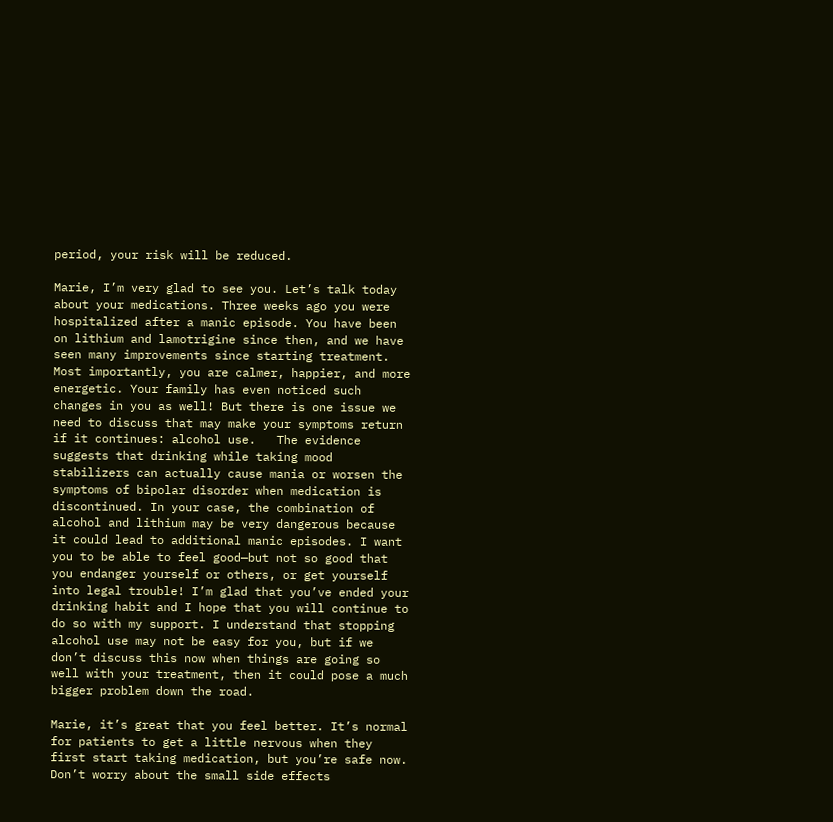period, your risk will be reduced.

Marie, I’m very glad to see you. Let’s talk today about your medications. Three weeks ago you were hospitalized after a manic episode. You have been on lithium and lamotrigine since then, and we have seen many improvements since starting treatment. Most importantly, you are calmer, happier, and more energetic. Your family has even noticed such changes in you as well! But there is one issue we need to discuss that may make your symptoms return if it continues: alcohol use.   The evidence suggests that drinking while taking mood stabilizers can actually cause mania or worsen the symptoms of bipolar disorder when medication is discontinued. In your case, the combination of alcohol and lithium may be very dangerous because it could lead to additional manic episodes. I want you to be able to feel good—but not so good that you endanger yourself or others, or get yourself into legal trouble! I’m glad that you’ve ended your drinking habit and I hope that you will continue to do so with my support. I understand that stopping alcohol use may not be easy for you, but if we don’t discuss this now when things are going so well with your treatment, then it could pose a much bigger problem down the road.

Marie, it’s great that you feel better. It’s normal for patients to get a little nervous when they first start taking medication, but you’re safe now. Don’t worry about the small side effects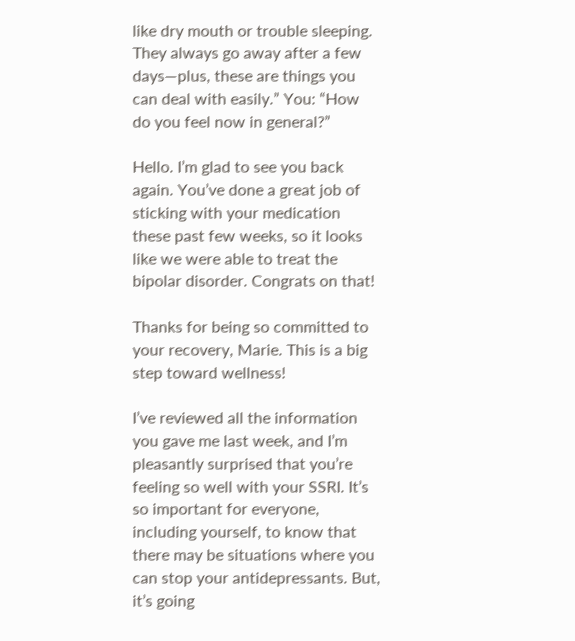like dry mouth or trouble sleeping. They always go away after a few days—plus, these are things you can deal with easily.” You: “How do you feel now in general?”

Hello. I’m glad to see you back again. You’ve done a great job of sticking with your medication these past few weeks, so it looks like we were able to treat the bipolar disorder. Congrats on that!

Thanks for being so committed to your recovery, Marie. This is a big step toward wellness!

I’ve reviewed all the information you gave me last week, and I’m pleasantly surprised that you’re feeling so well with your SSRI. It’s so important for everyone, including yourself, to know that there may be situations where you can stop your antidepressants. But, it’s going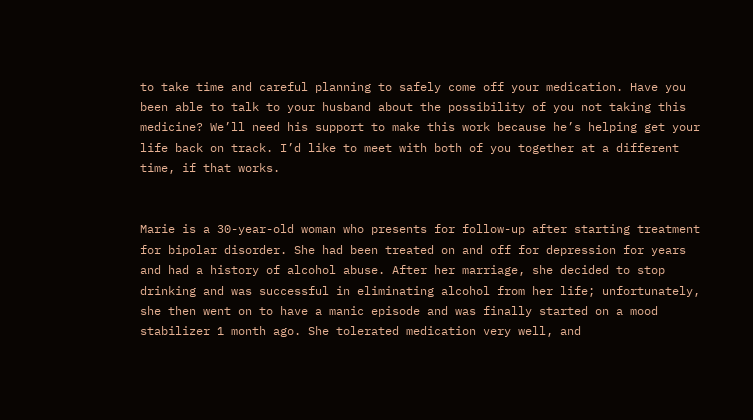to take time and careful planning to safely come off your medication. Have you been able to talk to your husband about the possibility of you not taking this medicine? We’ll need his support to make this work because he’s helping get your life back on track. I’d like to meet with both of you together at a different time, if that works.


Marie is a 30-year-old woman who presents for follow-up after starting treatment for bipolar disorder. She had been treated on and off for depression for years and had a history of alcohol abuse. After her marriage, she decided to stop drinking and was successful in eliminating alcohol from her life; unfortunately, she then went on to have a manic episode and was finally started on a mood stabilizer 1 month ago. She tolerated medication very well, and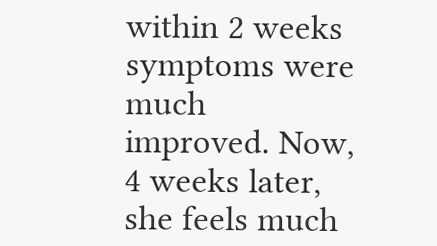within 2 weeks symptoms were much improved. Now, 4 weeks later, she feels much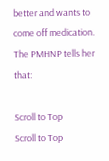better and wants to come off medication. The PMHNP tells her that:

Scroll to Top
Scroll to Top